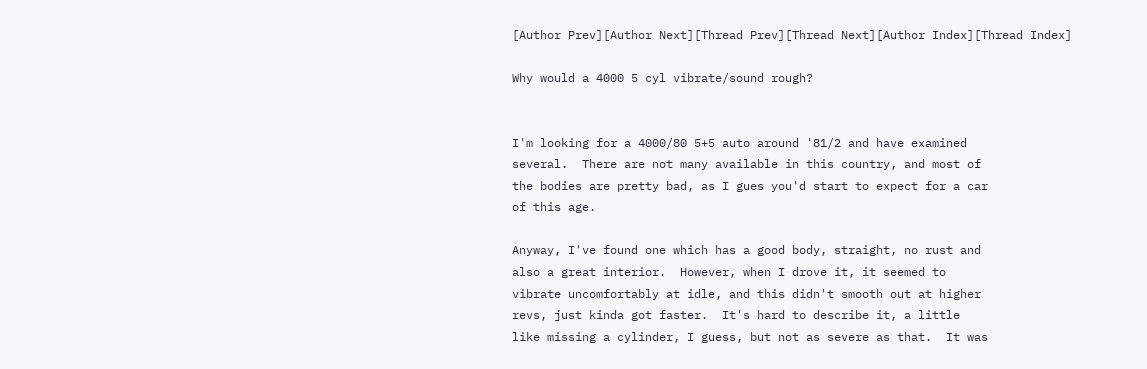[Author Prev][Author Next][Thread Prev][Thread Next][Author Index][Thread Index]

Why would a 4000 5 cyl vibrate/sound rough?


I'm looking for a 4000/80 5+5 auto around '81/2 and have examined
several.  There are not many available in this country, and most of
the bodies are pretty bad, as I gues you'd start to expect for a car
of this age.

Anyway, I've found one which has a good body, straight, no rust and
also a great interior.  However, when I drove it, it seemed to
vibrate uncomfortably at idle, and this didn't smooth out at higher
revs, just kinda got faster.  It's hard to describe it, a little
like missing a cylinder, I guess, but not as severe as that.  It was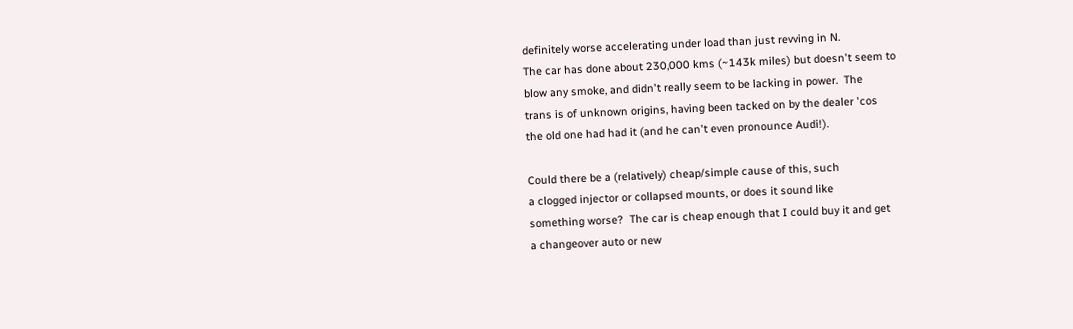definitely worse accelerating under load than just revving in N.
The car has done about 230,000 kms (~143k miles) but doesn't seem to
blow any smoke, and didn't really seem to be lacking in power.  The
trans is of unknown origins, having been tacked on by the dealer 'cos
the old one had had it (and he can't even pronounce Audi!).

Could there be a (relatively) cheap/simple cause of this, such
a clogged injector or collapsed mounts, or does it sound like
something worse?  The car is cheap enough that I could buy it and get
a changeover auto or new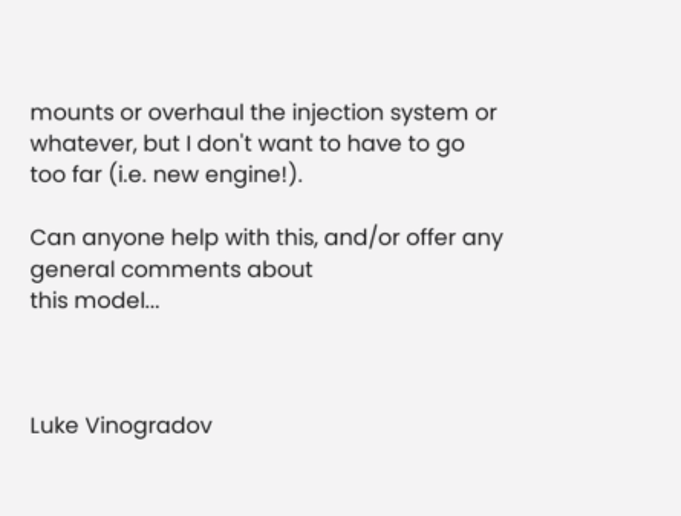mounts or overhaul the injection system or
whatever, but I don't want to have to go too far (i.e. new engine!).

Can anyone help with this, and/or offer any general comments about
this model...



Luke Vinogradov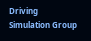Driving Simulation Group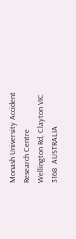Monash University Accident Research Centre
Wellington Rd, Clayton VIC 3168  AUSTRALIA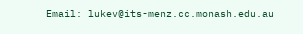Email: lukev@its-menz.cc.monash.edu.au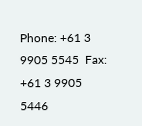Phone: +61 3 9905 5545  Fax: +61 3 9905 5446